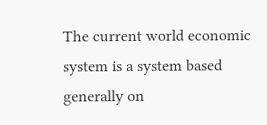The current world economic system is a system based generally on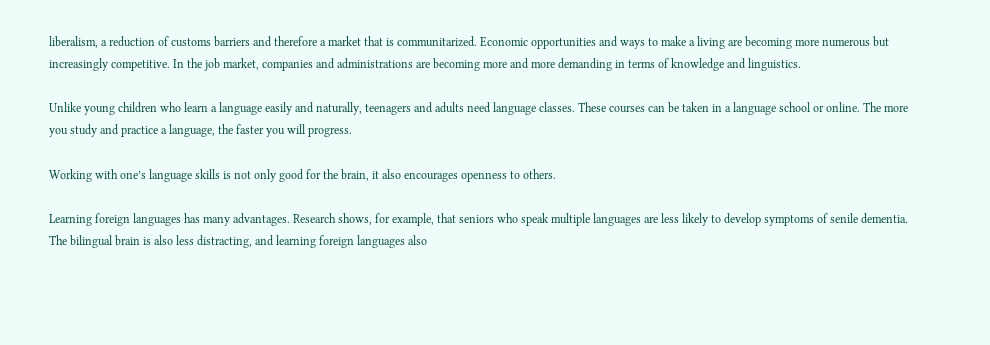liberalism, a reduction of customs barriers and therefore a market that is communitarized. Economic opportunities and ways to make a living are becoming more numerous but increasingly competitive. In the job market, companies and administrations are becoming more and more demanding in terms of knowledge and linguistics.

Unlike young children who learn a language easily and naturally, teenagers and adults need language classes. These courses can be taken in a language school or online. The more you study and practice a language, the faster you will progress.

Working with one’s language skills is not only good for the brain, it also encourages openness to others.

Learning foreign languages has many advantages. Research shows, for example, that seniors who speak multiple languages are less likely to develop symptoms of senile dementia. The bilingual brain is also less distracting, and learning foreign languages also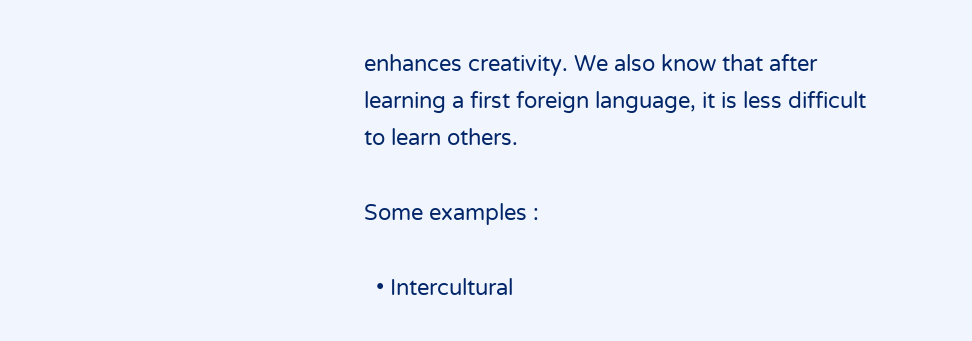enhances creativity. We also know that after learning a first foreign language, it is less difficult to learn others.

Some examples :

  • Intercultural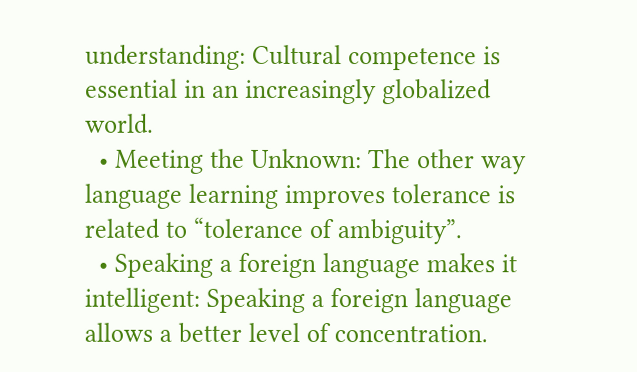understanding: Cultural competence is essential in an increasingly globalized world.
  • Meeting the Unknown: The other way language learning improves tolerance is related to “tolerance of ambiguity”.
  • Speaking a foreign language makes it intelligent: Speaking a foreign language allows a better level of concentration.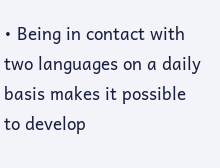• Being in contact with two languages on a daily basis makes it possible to develop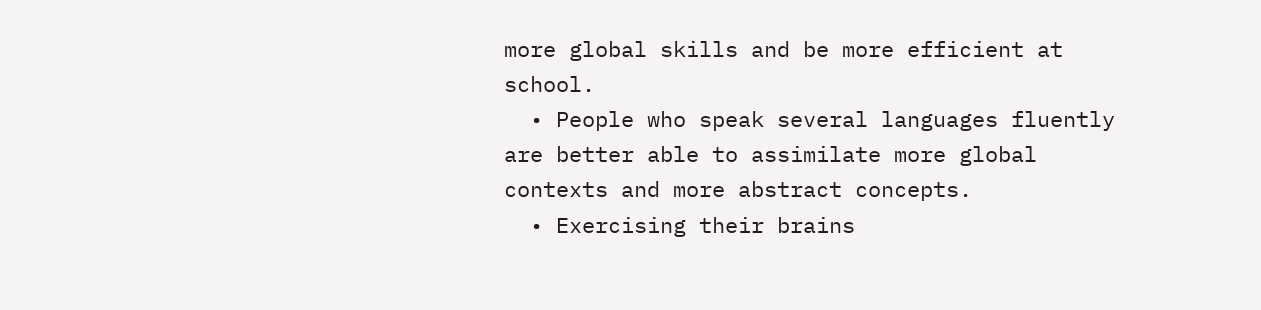more global skills and be more efficient at school.
  • People who speak several languages fluently are better able to assimilate more global contexts and more abstract concepts.
  • Exercising their brains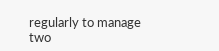regularly to manage two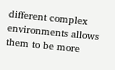different complex environments allows them to be more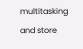multitasking and store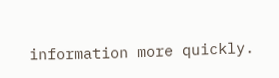information more quickly.